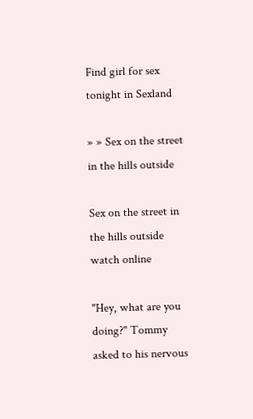Find girl for sex tonight in Sexland

» » Sex on the street in the hills outside

Sex on the street in the hills outside watch online

"Hey, what are you doing?" Tommy asked to his nervous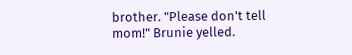brother. "Please don't tell mom!" Brunie yelled.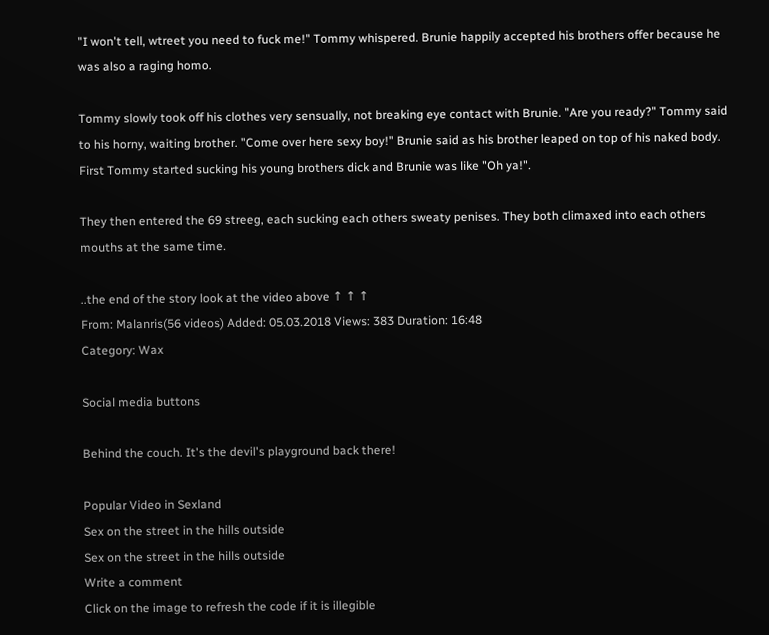"I won't tell, wtreet you need to fuck me!" Tommy whispered. Brunie happily accepted his brothers offer because he was also a raging homo.

Tommy slowly took off his clothes very sensually, not breaking eye contact with Brunie. "Are you ready?" Tommy said to his horny, waiting brother. "Come over here sexy boy!" Brunie said as his brother leaped on top of his naked body. First Tommy started sucking his young brothers dick and Brunie was like "Oh ya!".

They then entered the 69 streeg, each sucking each others sweaty penises. They both climaxed into each others mouths at the same time.

..the end of the story look at the video above ↑ ↑ ↑
From: Malanris(56 videos) Added: 05.03.2018 Views: 383 Duration: 16:48
Category: Wax

Social media buttons

Behind the couch. It's the devil's playground back there!

Popular Video in Sexland
Sex on the street in the hills outside
Sex on the street in the hills outside
Write a comment
Click on the image to refresh the code if it is illegible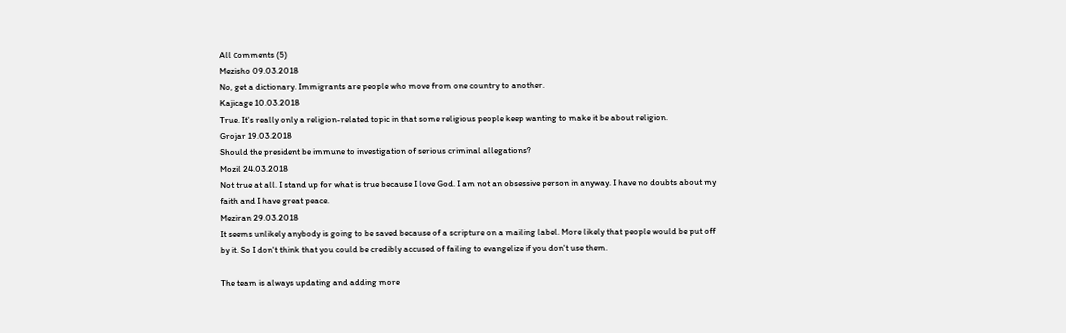All сomments (5)
Mezisho 09.03.2018
No, get a dictionary. Immigrants are people who move from one country to another.
Kajicage 10.03.2018
True. It's really only a religion-related topic in that some religious people keep wanting to make it be about religion.
Grojar 19.03.2018
Should the president be immune to investigation of serious criminal allegations?
Mozil 24.03.2018
Not true at all. I stand up for what is true because I love God. I am not an obsessive person in anyway. I have no doubts about my faith and I have great peace.
Meziran 29.03.2018
It seems unlikely anybody is going to be saved because of a scripture on a mailing label. More likely that people would be put off by it. So I don't think that you could be credibly accused of failing to evangelize if you don't use them.

The team is always updating and adding more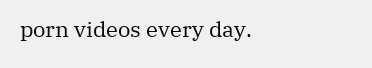porn videos every day.